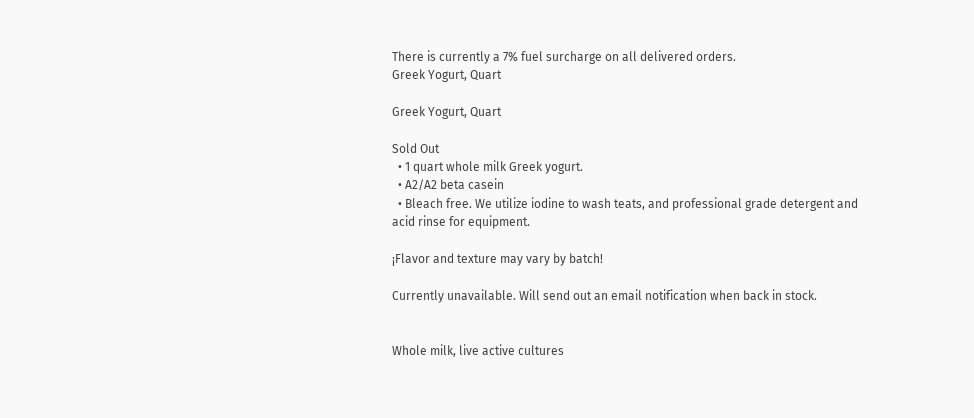There is currently a 7% fuel surcharge on all delivered orders.
Greek Yogurt, Quart

Greek Yogurt, Quart

Sold Out
  • 1 quart whole milk Greek yogurt.
  • A2/A2 beta casein
  • Bleach free. We utilize iodine to wash teats, and professional grade detergent and acid rinse for equipment.

¡Flavor and texture may vary by batch!

Currently unavailable. Will send out an email notification when back in stock.


Whole milk, live active cultures